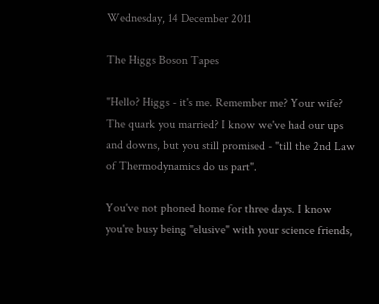Wednesday, 14 December 2011

The Higgs Boson Tapes

"Hello? Higgs - it's me. Remember me? Your wife? The quark you married? I know we've had our ups and downs, but you still promised - "till the 2nd Law of Thermodynamics do us part".

You've not phoned home for three days. I know you're busy being "elusive" with your science friends,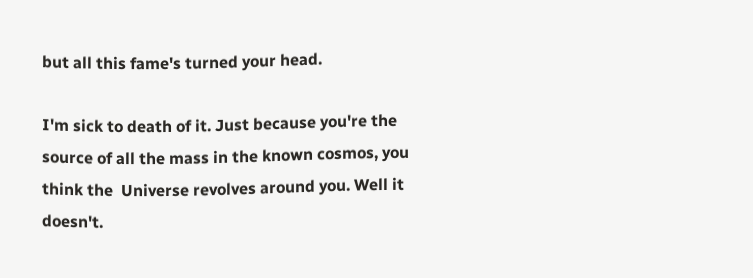but all this fame's turned your head.

I'm sick to death of it. Just because you're the source of all the mass in the known cosmos, you think the  Universe revolves around you. Well it doesn't.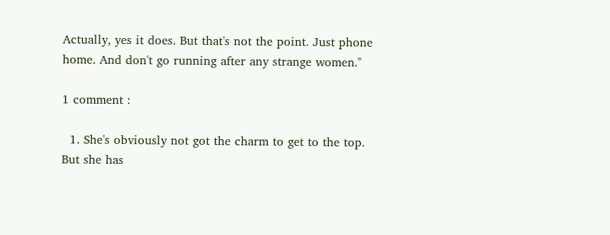Actually, yes it does. But that's not the point. Just phone home. And don't go running after any strange women."

1 comment :

  1. She's obviously not got the charm to get to the top. But she has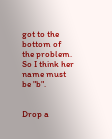got to the bottom of the problem. So I think her name must be "b".


Drop a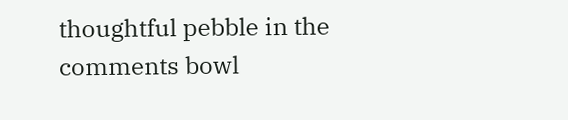thoughtful pebble in the comments bowl